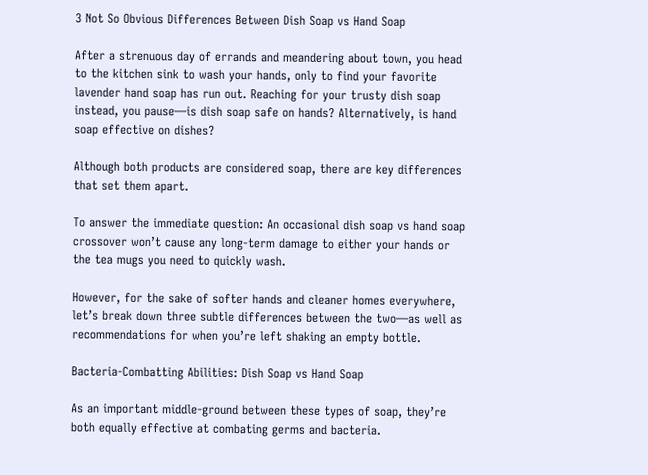3 Not So Obvious Differences Between Dish Soap vs Hand Soap

After a strenuous day of errands and meandering about town, you head to the kitchen sink to wash your hands, only to find your favorite lavender hand soap has run out. Reaching for your trusty dish soap instead, you pause—is dish soap safe on hands? Alternatively, is hand soap effective on dishes?

Although both products are considered soap, there are key differences that set them apart.

To answer the immediate question: An occasional dish soap vs hand soap crossover won’t cause any long-term damage to either your hands or the tea mugs you need to quickly wash.

However, for the sake of softer hands and cleaner homes everywhere, let’s break down three subtle differences between the two—as well as recommendations for when you’re left shaking an empty bottle.

Bacteria-Combatting Abilities: Dish Soap vs Hand Soap

As an important middle-ground between these types of soap, they’re both equally effective at combating germs and bacteria.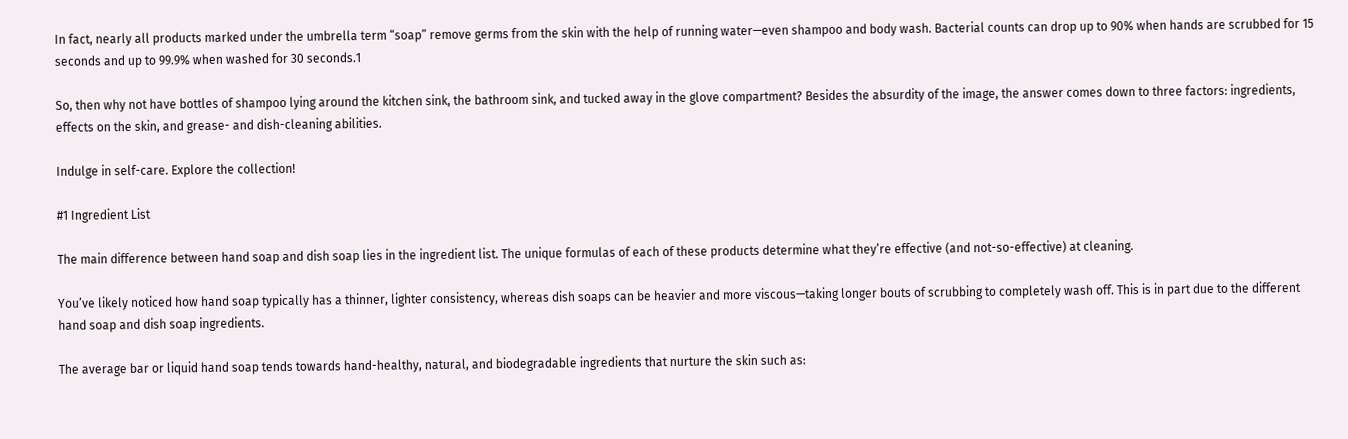In fact, nearly all products marked under the umbrella term “soap” remove germs from the skin with the help of running water—even shampoo and body wash. Bacterial counts can drop up to 90% when hands are scrubbed for 15 seconds and up to 99.9% when washed for 30 seconds.1

So, then why not have bottles of shampoo lying around the kitchen sink, the bathroom sink, and tucked away in the glove compartment? Besides the absurdity of the image, the answer comes down to three factors: ingredients, effects on the skin, and grease- and dish-cleaning abilities.

Indulge in self-care. Explore the collection!

#1 Ingredient List

The main difference between hand soap and dish soap lies in the ingredient list. The unique formulas of each of these products determine what they’re effective (and not-so-effective) at cleaning.

You’ve likely noticed how hand soap typically has a thinner, lighter consistency, whereas dish soaps can be heavier and more viscous—taking longer bouts of scrubbing to completely wash off. This is in part due to the different hand soap and dish soap ingredients.

The average bar or liquid hand soap tends towards hand-healthy, natural, and biodegradable ingredients that nurture the skin such as: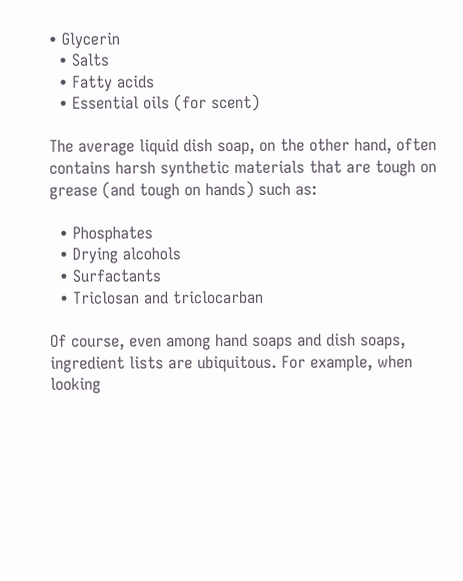• Glycerin
  • Salts
  • Fatty acids
  • Essential oils (for scent)

The average liquid dish soap, on the other hand, often contains harsh synthetic materials that are tough on grease (and tough on hands) such as:

  • Phosphates
  • Drying alcohols
  • Surfactants
  • Triclosan and triclocarban

Of course, even among hand soaps and dish soaps, ingredient lists are ubiquitous. For example, when looking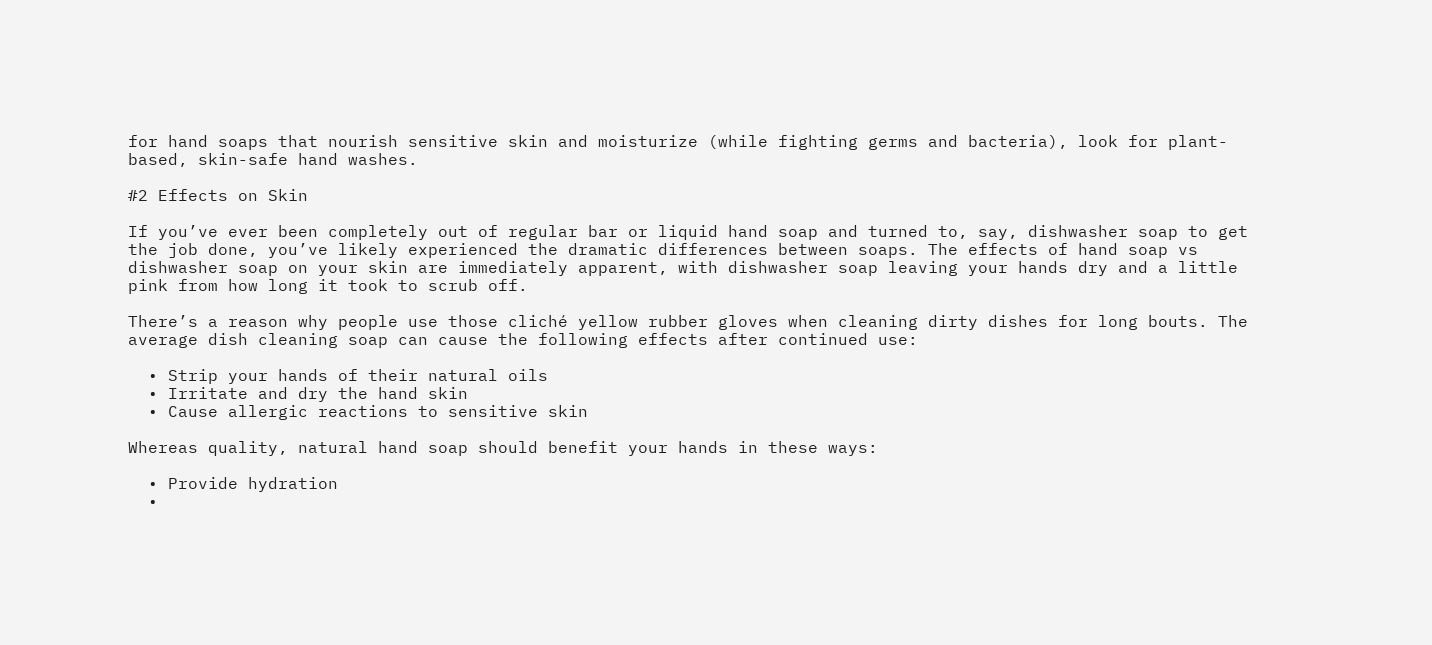for hand soaps that nourish sensitive skin and moisturize (while fighting germs and bacteria), look for plant-based, skin-safe hand washes.

#2 Effects on Skin

If you’ve ever been completely out of regular bar or liquid hand soap and turned to, say, dishwasher soap to get the job done, you’ve likely experienced the dramatic differences between soaps. The effects of hand soap vs dishwasher soap on your skin are immediately apparent, with dishwasher soap leaving your hands dry and a little pink from how long it took to scrub off.

There’s a reason why people use those cliché yellow rubber gloves when cleaning dirty dishes for long bouts. The average dish cleaning soap can cause the following effects after continued use:

  • Strip your hands of their natural oils
  • Irritate and dry the hand skin
  • Cause allergic reactions to sensitive skin

Whereas quality, natural hand soap should benefit your hands in these ways:

  • Provide hydration
  •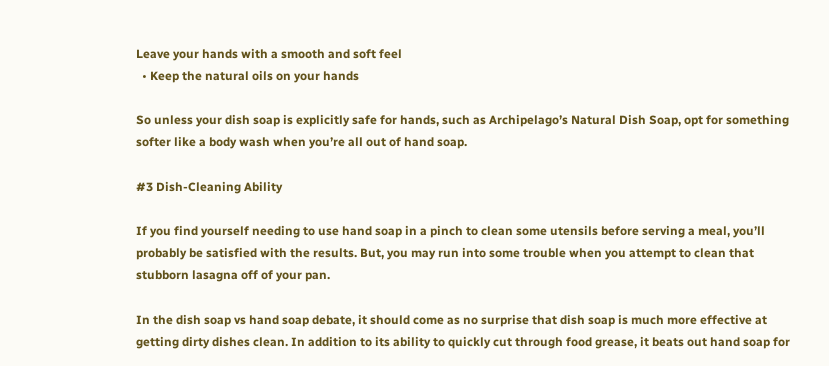Leave your hands with a smooth and soft feel
  • Keep the natural oils on your hands

So unless your dish soap is explicitly safe for hands, such as Archipelago’s Natural Dish Soap, opt for something softer like a body wash when you’re all out of hand soap.

#3 Dish-Cleaning Ability

If you find yourself needing to use hand soap in a pinch to clean some utensils before serving a meal, you’ll probably be satisfied with the results. But, you may run into some trouble when you attempt to clean that stubborn lasagna off of your pan.

In the dish soap vs hand soap debate, it should come as no surprise that dish soap is much more effective at getting dirty dishes clean. In addition to its ability to quickly cut through food grease, it beats out hand soap for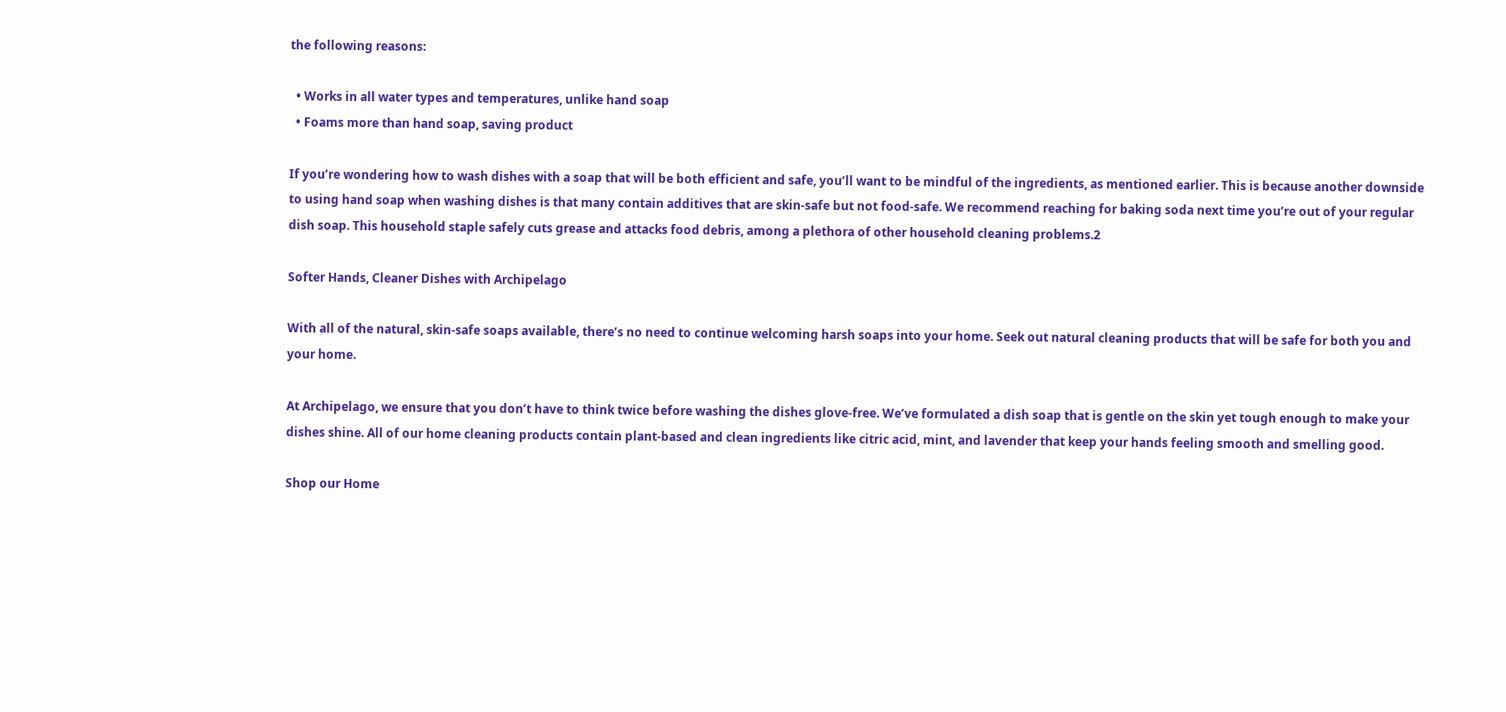the following reasons:

  • Works in all water types and temperatures, unlike hand soap
  • Foams more than hand soap, saving product

If you’re wondering how to wash dishes with a soap that will be both efficient and safe, you’ll want to be mindful of the ingredients, as mentioned earlier. This is because another downside to using hand soap when washing dishes is that many contain additives that are skin-safe but not food-safe. We recommend reaching for baking soda next time you’re out of your regular dish soap. This household staple safely cuts grease and attacks food debris, among a plethora of other household cleaning problems.2

Softer Hands, Cleaner Dishes with Archipelago

With all of the natural, skin-safe soaps available, there’s no need to continue welcoming harsh soaps into your home. Seek out natural cleaning products that will be safe for both you and your home.

At Archipelago, we ensure that you don’t have to think twice before washing the dishes glove-free. We’ve formulated a dish soap that is gentle on the skin yet tough enough to make your dishes shine. All of our home cleaning products contain plant-based and clean ingredients like citric acid, mint, and lavender that keep your hands feeling smooth and smelling good.

Shop our Home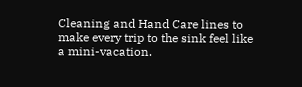Cleaning and Hand Care lines to make every trip to the sink feel like a mini-vacation.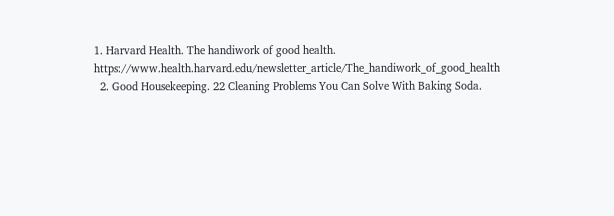1. Harvard Health. The handiwork of good health. https://www.health.harvard.edu/newsletter_article/The_handiwork_of_good_health
  2. Good Housekeeping. 22 Cleaning Problems You Can Solve With Baking Soda.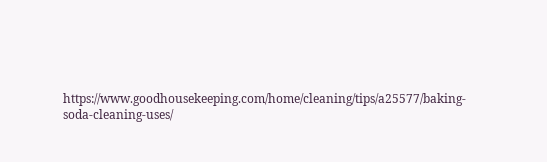https://www.goodhousekeeping.com/home/cleaning/tips/a25577/baking-soda-cleaning-uses/